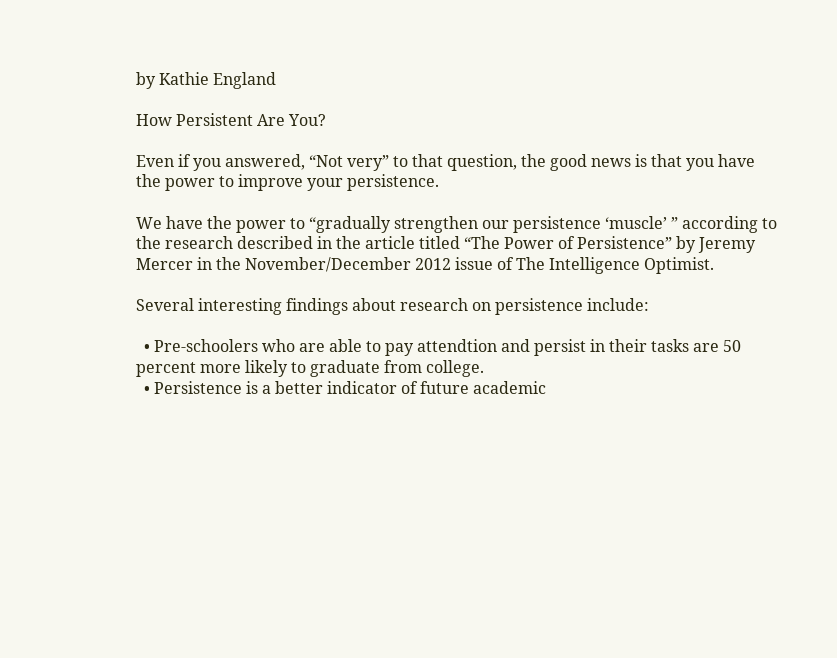by Kathie England

How Persistent Are You?

Even if you answered, “Not very” to that question, the good news is that you have the power to improve your persistence.

We have the power to “gradually strengthen our persistence ‘muscle’ ” according to the research described in the article titled “The Power of Persistence” by Jeremy Mercer in the November/December 2012 issue of The Intelligence Optimist.

Several interesting findings about research on persistence include:

  • Pre-schoolers who are able to pay attendtion and persist in their tasks are 50 percent more likely to graduate from college.
  • Persistence is a better indicator of future academic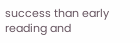success than early reading and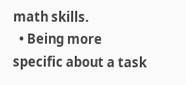math skills.
  • Being more specific about a task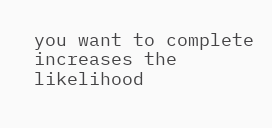you want to complete increases the likelihood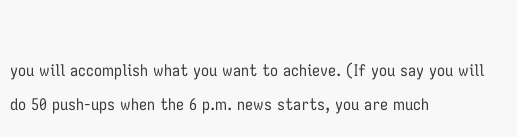you will accomplish what you want to achieve. (If you say you will do 50 push-ups when the 6 p.m. news starts, you are much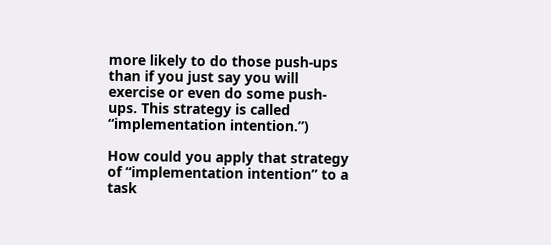more likely to do those push-ups than if you just say you will exercise or even do some push-ups. This strategy is called “implementation intention.”)

How could you apply that strategy of “implementation intention” to a task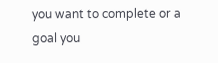you want to complete or a goal you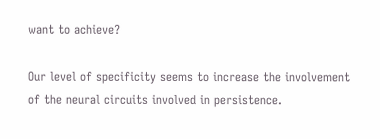want to achieve?

Our level of specificity seems to increase the involvement of the neural circuits involved in persistence.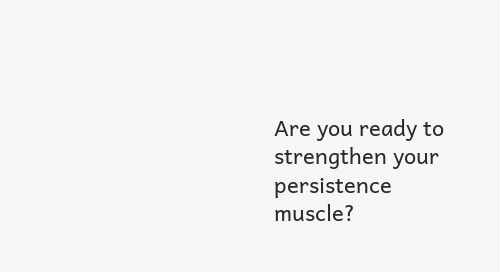Are you ready to strengthen your persistence muscle?